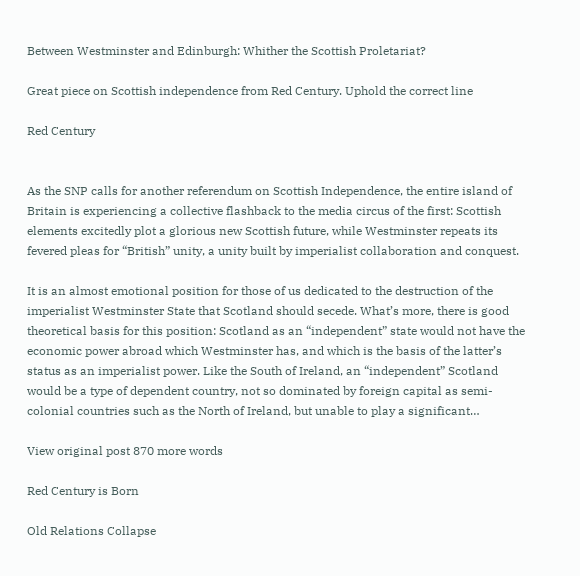Between Westminster and Edinburgh: Whither the Scottish Proletariat?

Great piece on Scottish independence from Red Century. Uphold the correct line

Red Century


As the SNP calls for another referendum on Scottish Independence, the entire island of Britain is experiencing a collective flashback to the media circus of the first: Scottish elements excitedly plot a glorious new Scottish future, while Westminster repeats its fevered pleas for “British” unity, a unity built by imperialist collaboration and conquest.

It is an almost emotional position for those of us dedicated to the destruction of the imperialist Westminster State that Scotland should secede. What’s more, there is good theoretical basis for this position: Scotland as an “independent” state would not have the economic power abroad which Westminster has, and which is the basis of the latter’s status as an imperialist power. Like the South of Ireland, an “independent” Scotland would be a type of dependent country, not so dominated by foreign capital as semi-colonial countries such as the North of Ireland, but unable to play a significant…

View original post 870 more words

Red Century is Born

Old Relations Collapse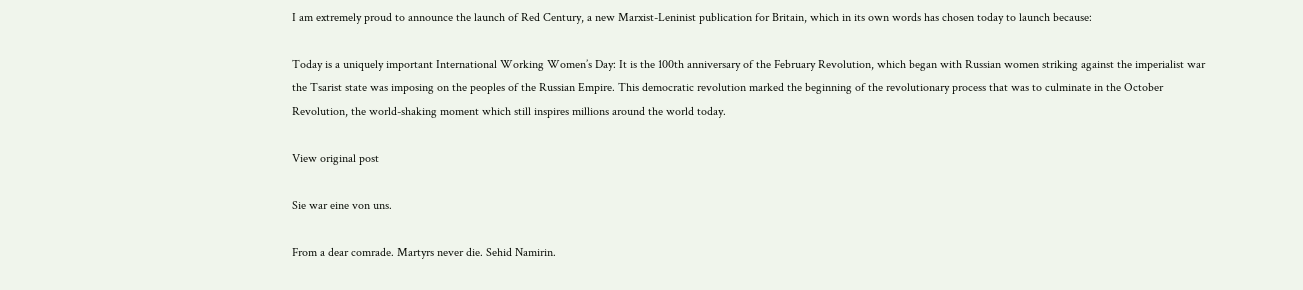I am extremely proud to announce the launch of Red Century, a new Marxist-Leninist publication for Britain, which in its own words has chosen today to launch because:

Today is a uniquely important International Working Women’s Day: It is the 100th anniversary of the February Revolution, which began with Russian women striking against the imperialist war the Tsarist state was imposing on the peoples of the Russian Empire. This democratic revolution marked the beginning of the revolutionary process that was to culminate in the October Revolution, the world-shaking moment which still inspires millions around the world today.

View original post

Sie war eine von uns.

From a dear comrade. Martyrs never die. Sehid Namirin.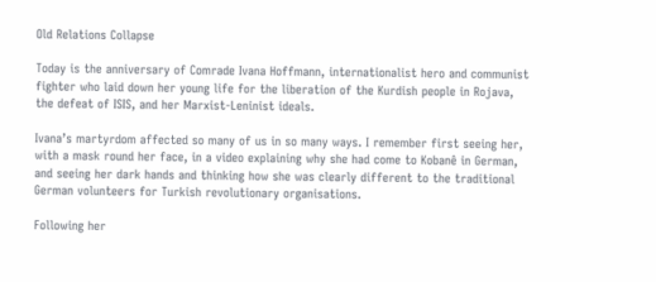Old Relations Collapse

Today is the anniversary of Comrade Ivana Hoffmann, internationalist hero and communist fighter who laid down her young life for the liberation of the Kurdish people in Rojava, the defeat of ISIS, and her Marxist-Leninist ideals.

Ivana’s martyrdom affected so many of us in so many ways. I remember first seeing her, with a mask round her face, in a video explaining why she had come to Kobanê in German, and seeing her dark hands and thinking how she was clearly different to the traditional German volunteers for Turkish revolutionary organisations.

Following her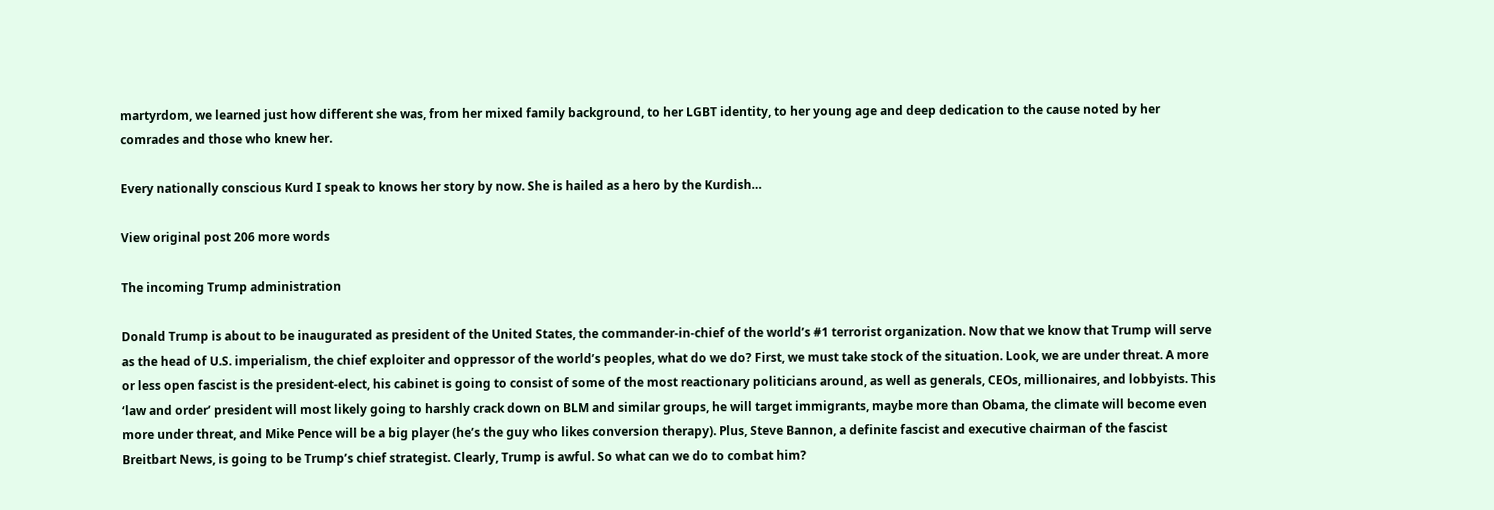martyrdom, we learned just how different she was, from her mixed family background, to her LGBT identity, to her young age and deep dedication to the cause noted by her comrades and those who knew her.

Every nationally conscious Kurd I speak to knows her story by now. She is hailed as a hero by the Kurdish…

View original post 206 more words

The incoming Trump administration

Donald Trump is about to be inaugurated as president of the United States, the commander-in-chief of the world’s #1 terrorist organization. Now that we know that Trump will serve as the head of U.S. imperialism, the chief exploiter and oppressor of the world’s peoples, what do we do? First, we must take stock of the situation. Look, we are under threat. A more or less open fascist is the president-elect, his cabinet is going to consist of some of the most reactionary politicians around, as well as generals, CEOs, millionaires, and lobbyists. This ‘law and order’ president will most likely going to harshly crack down on BLM and similar groups, he will target immigrants, maybe more than Obama, the climate will become even more under threat, and Mike Pence will be a big player (he’s the guy who likes conversion therapy). Plus, Steve Bannon, a definite fascist and executive chairman of the fascist Breitbart News, is going to be Trump’s chief strategist. Clearly, Trump is awful. So what can we do to combat him?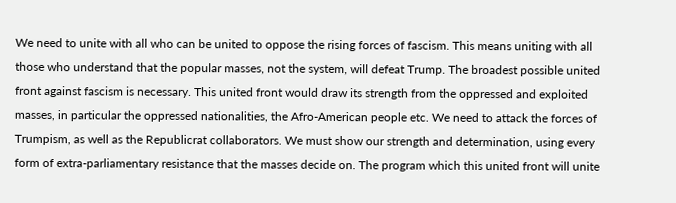We need to unite with all who can be united to oppose the rising forces of fascism. This means uniting with all those who understand that the popular masses, not the system, will defeat Trump. The broadest possible united front against fascism is necessary. This united front would draw its strength from the oppressed and exploited masses, in particular the oppressed nationalities, the Afro-American people etc. We need to attack the forces of Trumpism, as well as the Republicrat collaborators. We must show our strength and determination, using every form of extra-parliamentary resistance that the masses decide on. The program which this united front will unite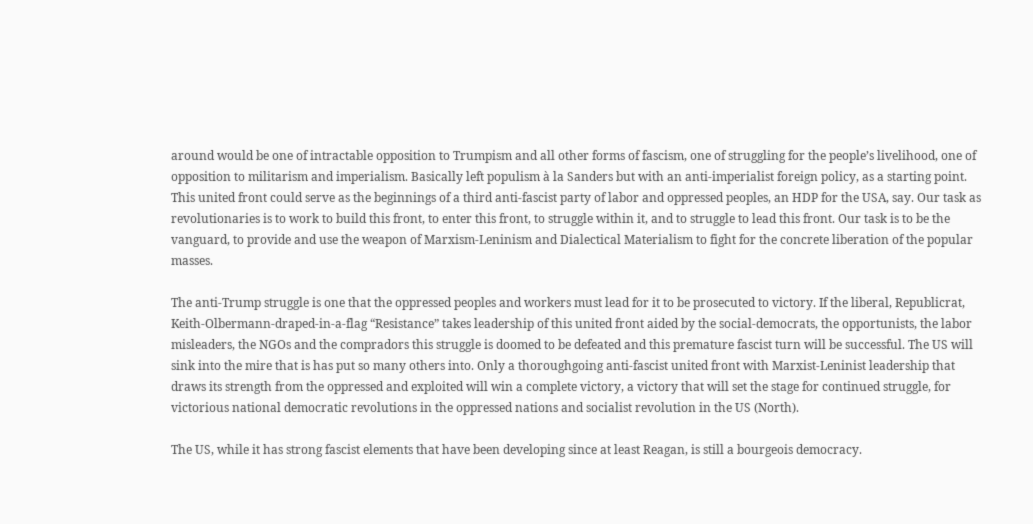around would be one of intractable opposition to Trumpism and all other forms of fascism, one of struggling for the people’s livelihood, one of opposition to militarism and imperialism. Basically left populism à la Sanders but with an anti-imperialist foreign policy, as a starting point. This united front could serve as the beginnings of a third anti-fascist party of labor and oppressed peoples, an HDP for the USA, say. Our task as revolutionaries is to work to build this front, to enter this front, to struggle within it, and to struggle to lead this front. Our task is to be the vanguard, to provide and use the weapon of Marxism-Leninism and Dialectical Materialism to fight for the concrete liberation of the popular masses.

The anti-Trump struggle is one that the oppressed peoples and workers must lead for it to be prosecuted to victory. If the liberal, Republicrat, Keith-Olbermann-draped-in-a-flag “Resistance” takes leadership of this united front aided by the social-democrats, the opportunists, the labor misleaders, the NGOs and the compradors this struggle is doomed to be defeated and this premature fascist turn will be successful. The US will sink into the mire that is has put so many others into. Only a thoroughgoing anti-fascist united front with Marxist-Leninist leadership that draws its strength from the oppressed and exploited will win a complete victory, a victory that will set the stage for continued struggle, for victorious national democratic revolutions in the oppressed nations and socialist revolution in the US (North).

The US, while it has strong fascist elements that have been developing since at least Reagan, is still a bourgeois democracy.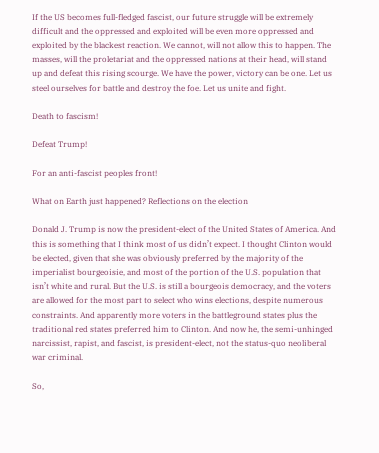If the US becomes full-fledged fascist, our future struggle will be extremely difficult and the oppressed and exploited will be even more oppressed and exploited by the blackest reaction. We cannot, will not allow this to happen. The masses, will the proletariat and the oppressed nations at their head, will stand up and defeat this rising scourge. We have the power, victory can be one. Let us steel ourselves for battle and destroy the foe. Let us unite and fight.

Death to fascism!

Defeat Trump!

For an anti-fascist peoples front!

What on Earth just happened? Reflections on the election

Donald J. Trump is now the president-elect of the United States of America. And this is something that I think most of us didn’t expect. I thought Clinton would be elected, given that she was obviously preferred by the majority of the imperialist bourgeoisie, and most of the portion of the U.S. population that isn’t white and rural. But the U.S. is still a bourgeois democracy, and the voters are allowed for the most part to select who wins elections, despite numerous constraints. And apparently more voters in the battleground states plus the traditional red states preferred him to Clinton. And now he, the semi-unhinged narcissist, rapist, and fascist, is president-elect, not the status-quo neoliberal war criminal.

So,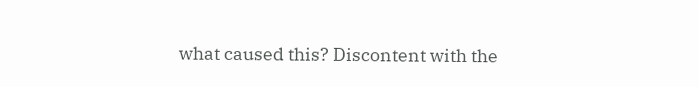what caused this? Discontent with the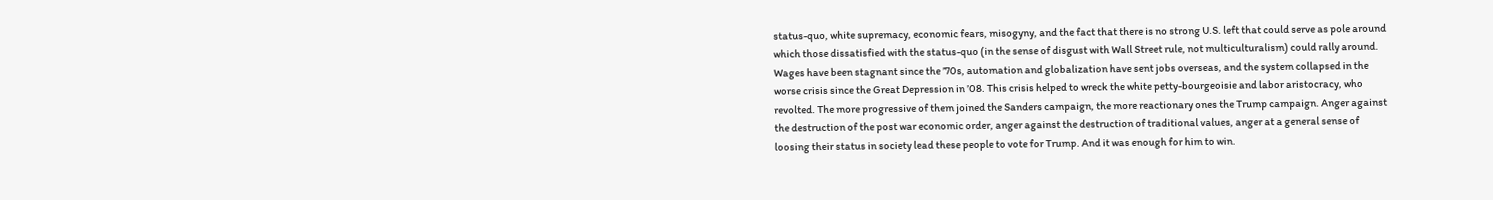status-quo, white supremacy, economic fears, misogyny, and the fact that there is no strong U.S. left that could serve as pole around which those dissatisfied with the status-quo (in the sense of disgust with Wall Street rule, not multiculturalism) could rally around. Wages have been stagnant since the ’70s, automation and globalization have sent jobs overseas, and the system collapsed in the worse crisis since the Great Depression in ’08. This crisis helped to wreck the white petty-bourgeoisie and labor aristocracy, who revolted. The more progressive of them joined the Sanders campaign, the more reactionary ones the Trump campaign. Anger against the destruction of the post war economic order, anger against the destruction of traditional values, anger at a general sense of loosing their status in society lead these people to vote for Trump. And it was enough for him to win.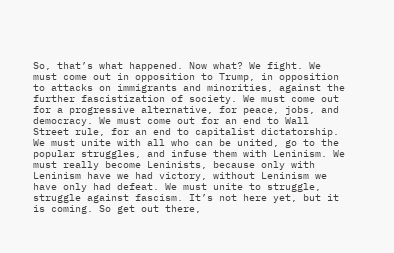So, that’s what happened. Now what? We fight. We must come out in opposition to Trump, in opposition to attacks on immigrants and minorities, against the further fascistization of society. We must come out for a progressive alternative, for peace, jobs, and democracy. We must come out for an end to Wall Street rule, for an end to capitalist dictatorship. We must unite with all who can be united, go to the popular struggles, and infuse them with Leninism. We must really become Leninists, because only with Leninism have we had victory, without Leninism we have only had defeat. We must unite to struggle, struggle against fascism. It’s not here yet, but it is coming. So get out there,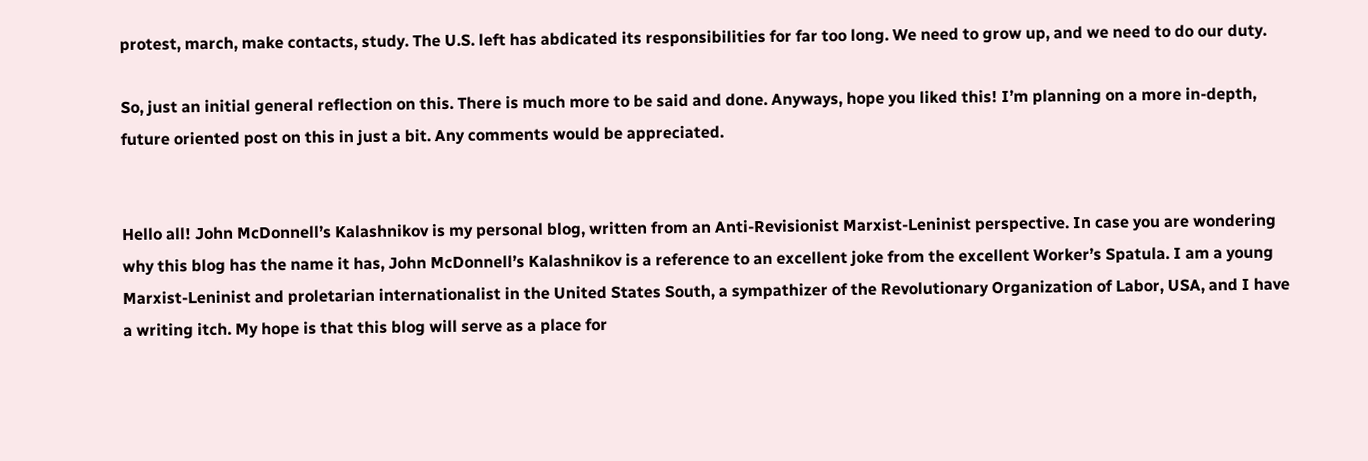protest, march, make contacts, study. The U.S. left has abdicated its responsibilities for far too long. We need to grow up, and we need to do our duty.

So, just an initial general reflection on this. There is much more to be said and done. Anyways, hope you liked this! I’m planning on a more in-depth, future oriented post on this in just a bit. Any comments would be appreciated.


Hello all! John McDonnell’s Kalashnikov is my personal blog, written from an Anti-Revisionist Marxist-Leninist perspective. In case you are wondering why this blog has the name it has, John McDonnell’s Kalashnikov is a reference to an excellent joke from the excellent Worker’s Spatula. I am a young Marxist-Leninist and proletarian internationalist in the United States South, a sympathizer of the Revolutionary Organization of Labor, USA, and I have a writing itch. My hope is that this blog will serve as a place for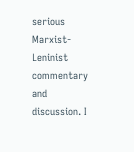serious Marxist-Leninist commentary and discussion. I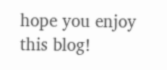hope you enjoy this blog!